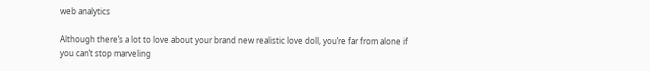web analytics

Although there’s a lot to love about your brand new realistic love doll, you’re far from alone if you can’t stop marveling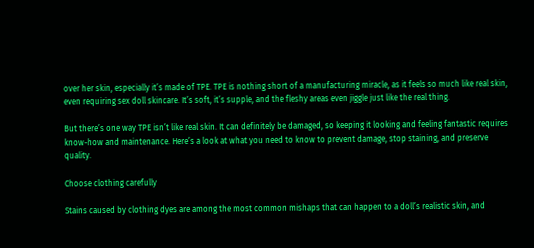over her skin, especially it’s made of TPE. TPE is nothing short of a manufacturing miracle, as it feels so much like real skin, even requiring sex doll skincare. It’s soft, it’s supple, and the fleshy areas even jiggle just like the real thing.

But there’s one way TPE isn’t like real skin. It can definitely be damaged, so keeping it looking and feeling fantastic requires know-how and maintenance. Here’s a look at what you need to know to prevent damage, stop staining, and preserve quality.

Choose clothing carefully

Stains caused by clothing dyes are among the most common mishaps that can happen to a doll’s realistic skin, and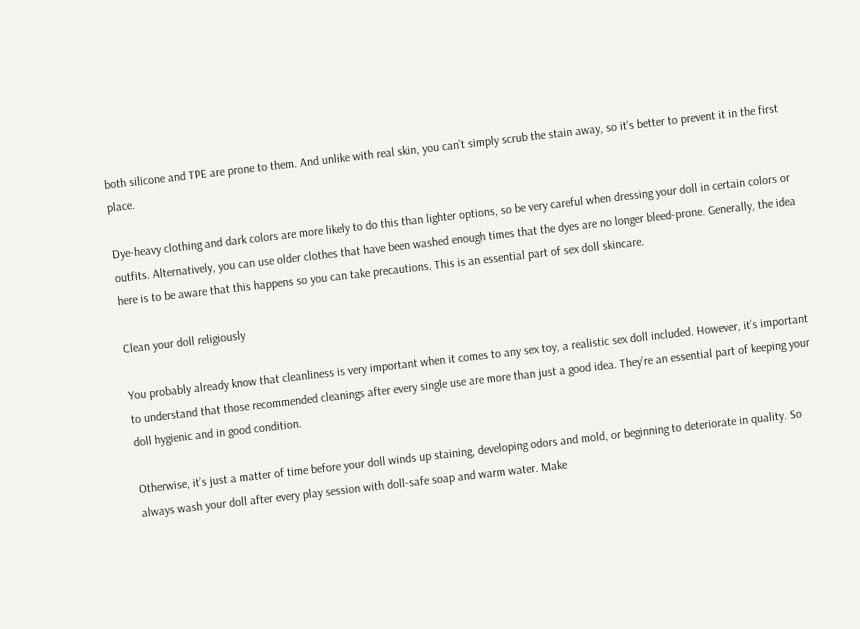both silicone and TPE are prone to them. And unlike with real skin, you can’t simply scrub the stain away, so it’s better to prevent it in the first place.

Dye-heavy clothing and dark colors are more likely to do this than lighter options, so be very careful when dressing your doll in certain colors or outfits. Alternatively, you can use older clothes that have been washed enough times that the dyes are no longer bleed-prone. Generally, the idea here is to be aware that this happens so you can take precautions. This is an essential part of sex doll skincare.

Clean your doll religiously

You probably already know that cleanliness is very important when it comes to any sex toy, a realistic sex doll included. However, it’s important to understand that those recommended cleanings after every single use are more than just a good idea. They’re an essential part of keeping your doll hygienic and in good condition.

Otherwise, it’s just a matter of time before your doll winds up staining, developing odors and mold, or beginning to deteriorate in quality. So always wash your doll after every play session with doll-safe soap and warm water. Make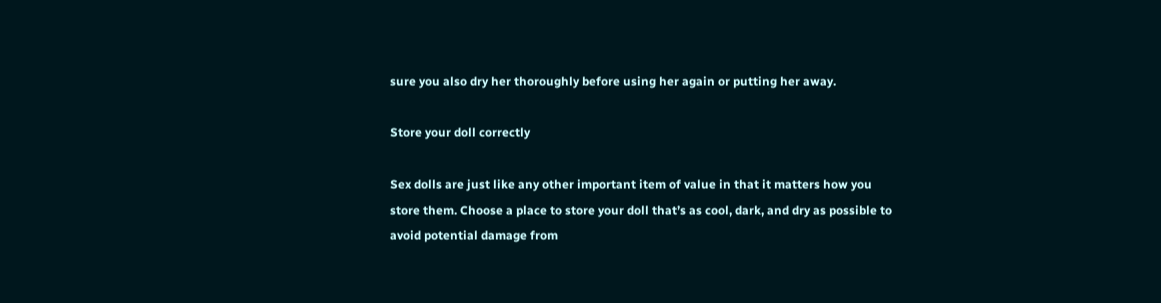sure you also dry her thoroughly before using her again or putting her away.

Store your doll correctly

Sex dolls are just like any other important item of value in that it matters how you store them. Choose a place to store your doll that’s as cool, dark, and dry as possible to avoid potential damage from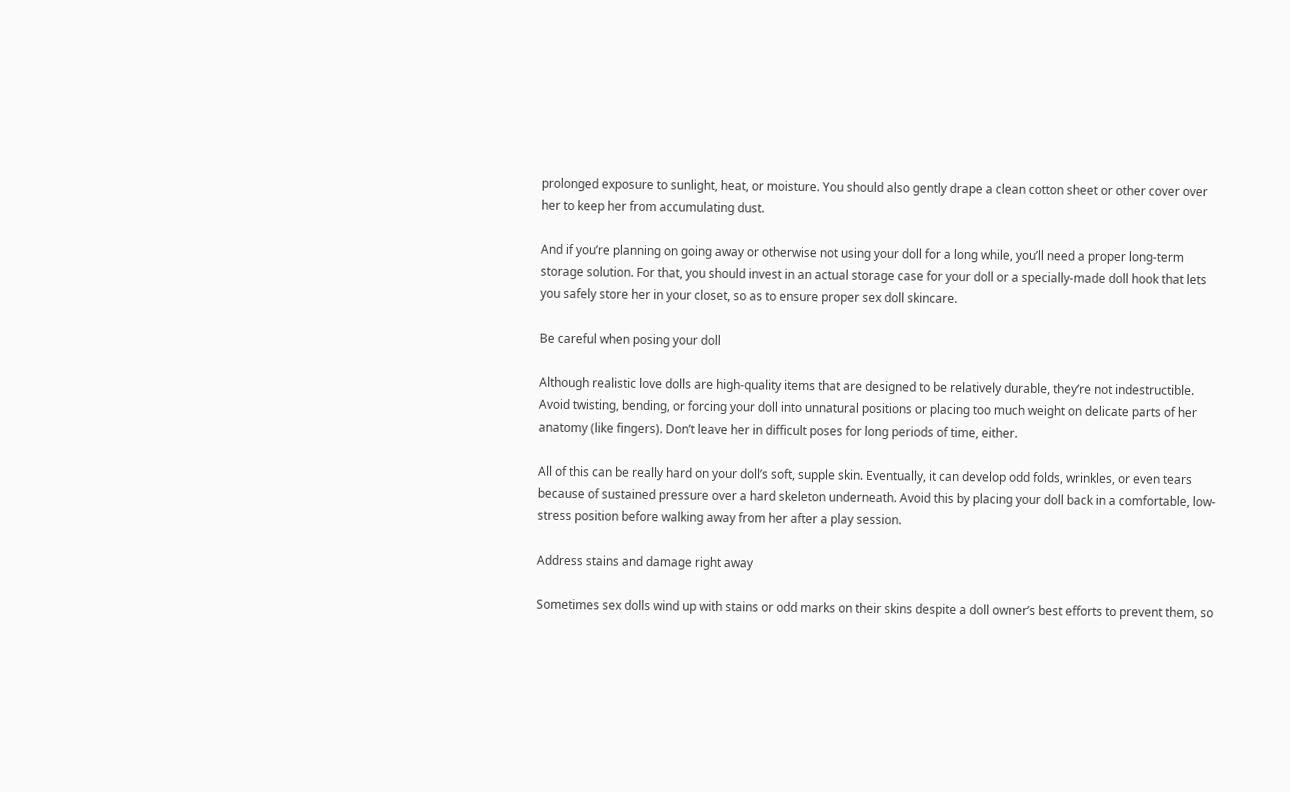prolonged exposure to sunlight, heat, or moisture. You should also gently drape a clean cotton sheet or other cover over her to keep her from accumulating dust.

And if you’re planning on going away or otherwise not using your doll for a long while, you’ll need a proper long-term storage solution. For that, you should invest in an actual storage case for your doll or a specially-made doll hook that lets you safely store her in your closet, so as to ensure proper sex doll skincare.

Be careful when posing your doll

Although realistic love dolls are high-quality items that are designed to be relatively durable, they’re not indestructible. Avoid twisting, bending, or forcing your doll into unnatural positions or placing too much weight on delicate parts of her anatomy (like fingers). Don’t leave her in difficult poses for long periods of time, either.

All of this can be really hard on your doll’s soft, supple skin. Eventually, it can develop odd folds, wrinkles, or even tears because of sustained pressure over a hard skeleton underneath. Avoid this by placing your doll back in a comfortable, low-stress position before walking away from her after a play session.

Address stains and damage right away

Sometimes sex dolls wind up with stains or odd marks on their skins despite a doll owner’s best efforts to prevent them, so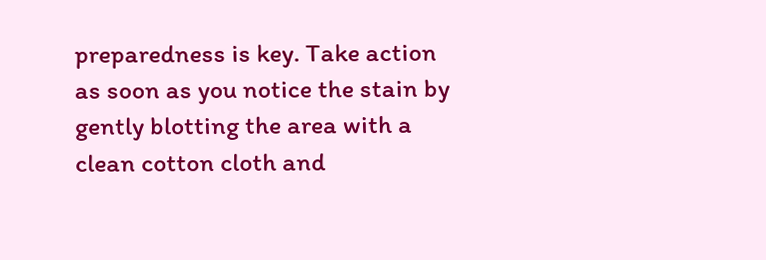preparedness is key. Take action as soon as you notice the stain by gently blotting the area with a clean cotton cloth and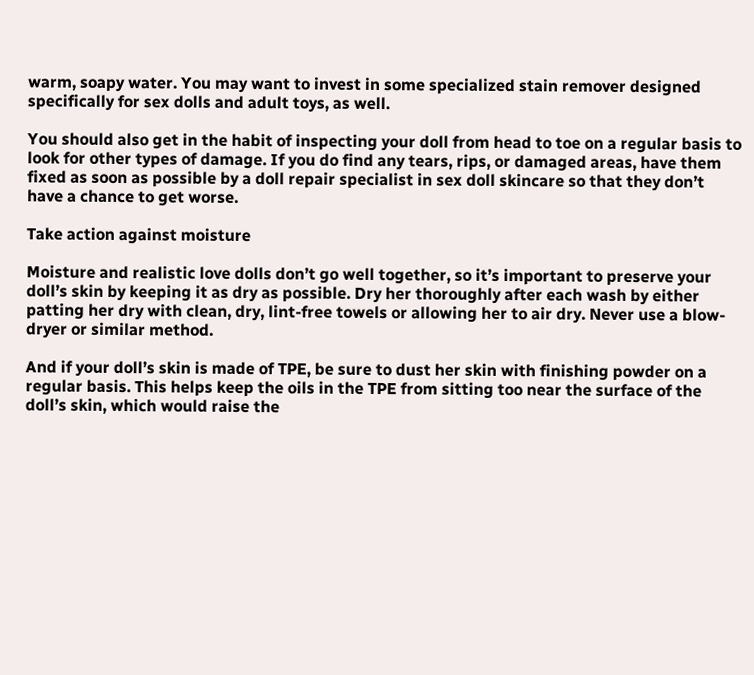warm, soapy water. You may want to invest in some specialized stain remover designed specifically for sex dolls and adult toys, as well.

You should also get in the habit of inspecting your doll from head to toe on a regular basis to look for other types of damage. If you do find any tears, rips, or damaged areas, have them fixed as soon as possible by a doll repair specialist in sex doll skincare so that they don’t have a chance to get worse.

Take action against moisture

Moisture and realistic love dolls don’t go well together, so it’s important to preserve your doll’s skin by keeping it as dry as possible. Dry her thoroughly after each wash by either patting her dry with clean, dry, lint-free towels or allowing her to air dry. Never use a blow-dryer or similar method.

And if your doll’s skin is made of TPE, be sure to dust her skin with finishing powder on a regular basis. This helps keep the oils in the TPE from sitting too near the surface of the doll’s skin, which would raise the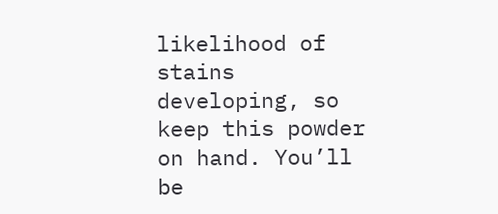likelihood of stains developing, so keep this powder on hand. You’ll be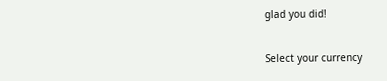glad you did!

Select your currency